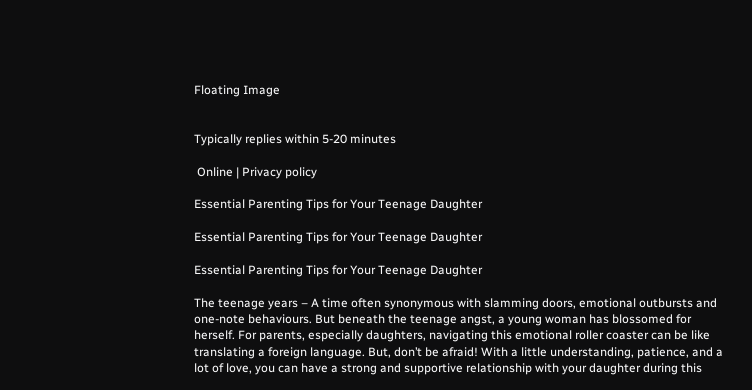Floating Image


Typically replies within 5-20 minutes

 Online | Privacy policy

Essential Parenting Tips for Your Teenage Daughter

Essential Parenting Tips for Your Teenage Daughter

Essential Parenting Tips for Your Teenage Daughter

The teenage years – A time often synonymous with slamming doors, emotional outbursts and one-note behaviours. But beneath the teenage angst, a young woman has blossomed for herself. For parents, especially daughters, navigating this emotional roller coaster can be like translating a foreign language. But, don’t be afraid! With a little understanding, patience, and a lot of love, you can have a strong and supportive relationship with your daughter during this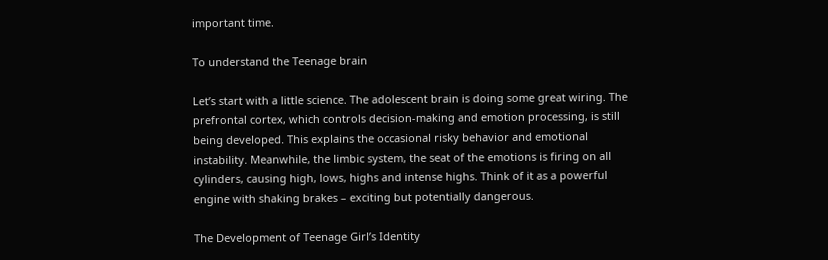important time.

To understand the Teenage brain

Let’s start with a little science. The adolescent brain is doing some great wiring. The prefrontal cortex, which controls decision-making and emotion processing, is still being developed. This explains the occasional risky behavior and emotional instability. Meanwhile, the limbic system, the seat of the emotions is firing on all cylinders, causing high, lows, highs and intense highs. Think of it as a powerful engine with shaking brakes – exciting but potentially dangerous.

The Development of Teenage Girl’s Identity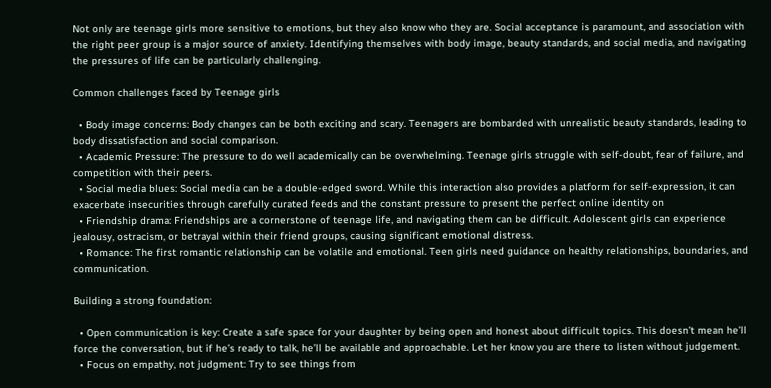Not only are teenage girls more sensitive to emotions, but they also know who they are. Social acceptance is paramount, and association with the right peer group is a major source of anxiety. Identifying themselves with body image, beauty standards, and social media, and navigating the pressures of life can be particularly challenging.

Common challenges faced by Teenage girls

  • Body image concerns: Body changes can be both exciting and scary. Teenagers are bombarded with unrealistic beauty standards, leading to body dissatisfaction and social comparison.
  • Academic Pressure: The pressure to do well academically can be overwhelming. Teenage girls struggle with self-doubt, fear of failure, and competition with their peers.
  • Social media blues: Social media can be a double-edged sword. While this interaction also provides a platform for self-expression, it can exacerbate insecurities through carefully curated feeds and the constant pressure to present the perfect online identity on
  • Friendship drama: Friendships are a cornerstone of teenage life, and navigating them can be difficult. Adolescent girls can experience jealousy, ostracism, or betrayal within their friend groups, causing significant emotional distress.
  • Romance: The first romantic relationship can be volatile and emotional. Teen girls need guidance on healthy relationships, boundaries, and communication.

Building a strong foundation:

  • Open communication is key: Create a safe space for your daughter by being open and honest about difficult topics. This doesn’t mean he’ll force the conversation, but if he’s ready to talk, he’ll be available and approachable. Let her know you are there to listen without judgement.
  • Focus on empathy, not judgment: Try to see things from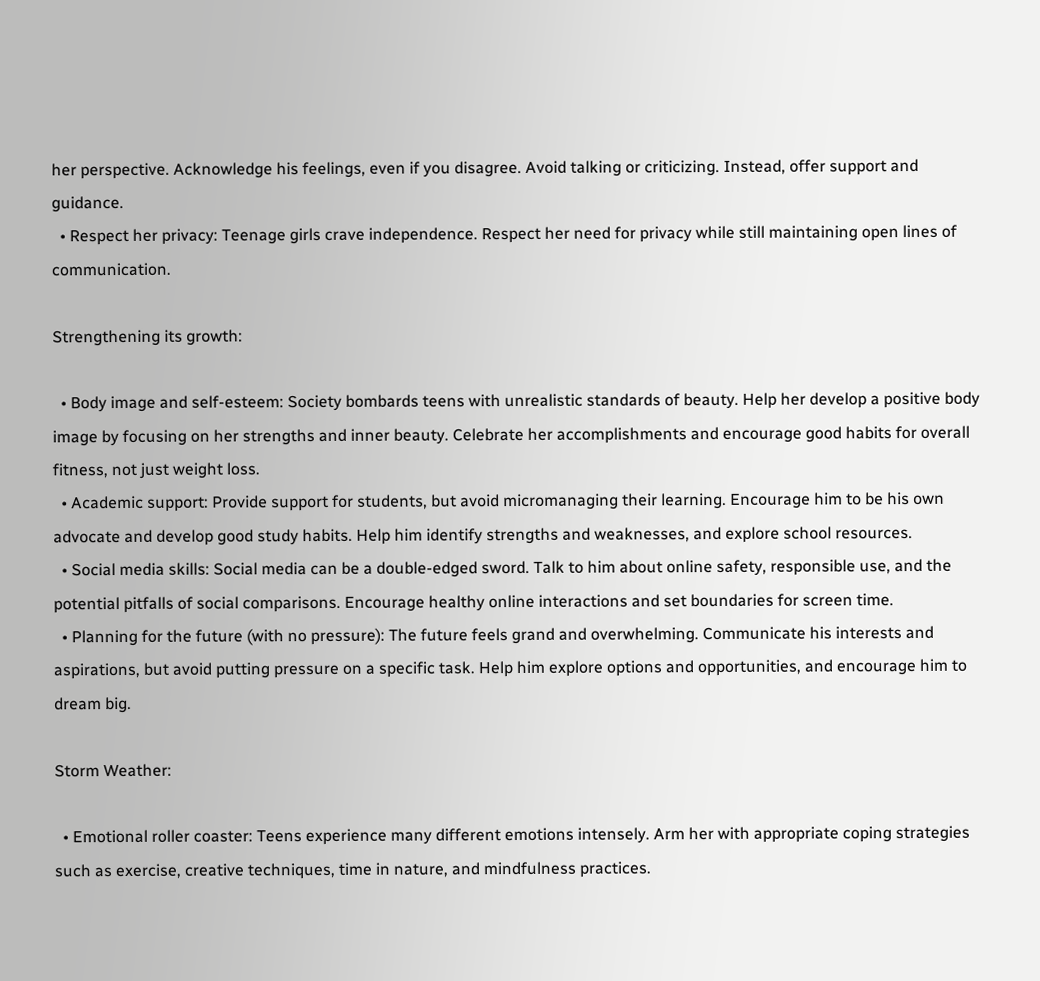her perspective. Acknowledge his feelings, even if you disagree. Avoid talking or criticizing. Instead, offer support and guidance.
  • Respect her privacy: Teenage girls crave independence. Respect her need for privacy while still maintaining open lines of communication.

Strengthening its growth:

  • Body image and self-esteem: Society bombards teens with unrealistic standards of beauty. Help her develop a positive body image by focusing on her strengths and inner beauty. Celebrate her accomplishments and encourage good habits for overall fitness, not just weight loss.
  • Academic support: Provide support for students, but avoid micromanaging their learning. Encourage him to be his own advocate and develop good study habits. Help him identify strengths and weaknesses, and explore school resources.
  • Social media skills: Social media can be a double-edged sword. Talk to him about online safety, responsible use, and the potential pitfalls of social comparisons. Encourage healthy online interactions and set boundaries for screen time.
  • Planning for the future (with no pressure): The future feels grand and overwhelming. Communicate his interests and aspirations, but avoid putting pressure on a specific task. Help him explore options and opportunities, and encourage him to dream big.

Storm Weather:

  • Emotional roller coaster: Teens experience many different emotions intensely. Arm her with appropriate coping strategies such as exercise, creative techniques, time in nature, and mindfulness practices.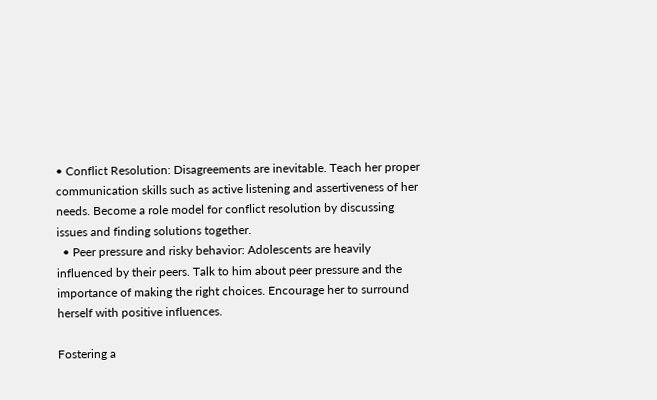• Conflict Resolution: Disagreements are inevitable. Teach her proper communication skills such as active listening and assertiveness of her needs. Become a role model for conflict resolution by discussing issues and finding solutions together.
  • Peer pressure and risky behavior: Adolescents are heavily influenced by their peers. Talk to him about peer pressure and the importance of making the right choices. Encourage her to surround herself with positive influences.

Fostering a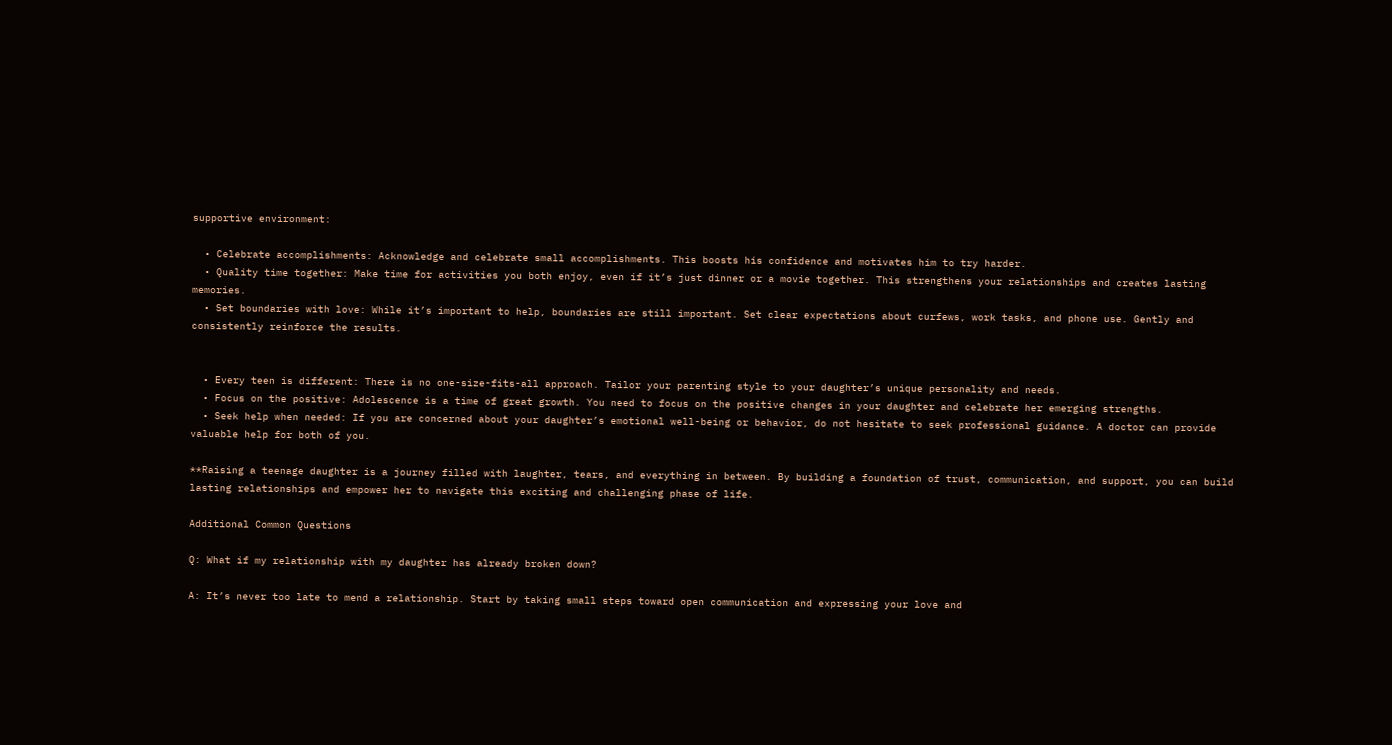supportive environment:

  • Celebrate accomplishments: Acknowledge and celebrate small accomplishments. This boosts his confidence and motivates him to try harder.
  • Quality time together: Make time for activities you both enjoy, even if it’s just dinner or a movie together. This strengthens your relationships and creates lasting memories.
  • Set boundaries with love: While it’s important to help, boundaries are still important. Set clear expectations about curfews, work tasks, and phone use. Gently and consistently reinforce the results.


  • Every teen is different: There is no one-size-fits-all approach. Tailor your parenting style to your daughter’s unique personality and needs.
  • Focus on the positive: Adolescence is a time of great growth. You need to focus on the positive changes in your daughter and celebrate her emerging strengths.
  • Seek help when needed: If you are concerned about your daughter’s emotional well-being or behavior, do not hesitate to seek professional guidance. A doctor can provide valuable help for both of you.

**Raising a teenage daughter is a journey filled with laughter, tears, and everything in between. By building a foundation of trust, communication, and support, you can build lasting relationships and empower her to navigate this exciting and challenging phase of life.

Additional Common Questions

Q: What if my relationship with my daughter has already broken down?

A: It’s never too late to mend a relationship. Start by taking small steps toward open communication and expressing your love and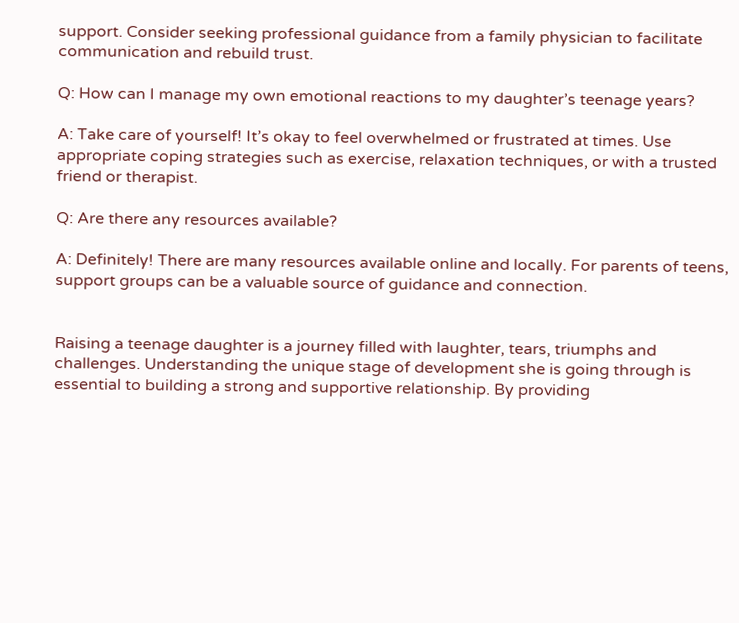support. Consider seeking professional guidance from a family physician to facilitate communication and rebuild trust.

Q: How can I manage my own emotional reactions to my daughter’s teenage years?

A: Take care of yourself! It’s okay to feel overwhelmed or frustrated at times. Use appropriate coping strategies such as exercise, relaxation techniques, or with a trusted friend or therapist.

Q: Are there any resources available?

A: Definitely! There are many resources available online and locally. For parents of teens, support groups can be a valuable source of guidance and connection.


Raising a teenage daughter is a journey filled with laughter, tears, triumphs and challenges. Understanding the unique stage of development she is going through is essential to building a strong and supportive relationship. By providing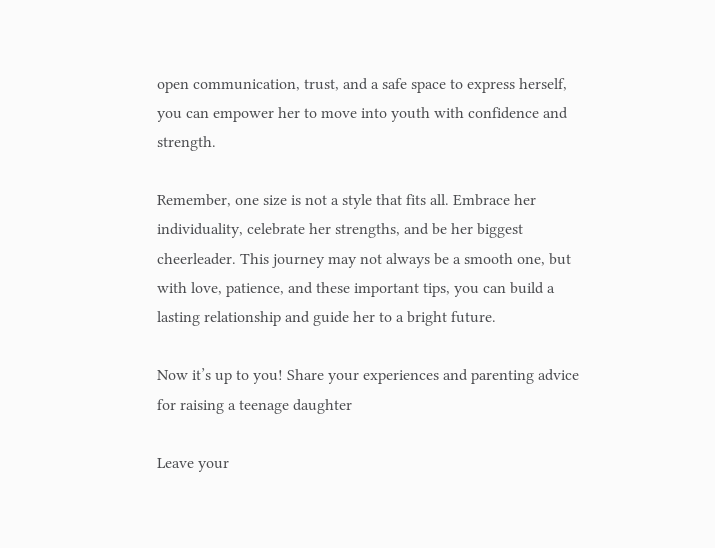open communication, trust, and a safe space to express herself, you can empower her to move into youth with confidence and strength.

Remember, one size is not a style that fits all. Embrace her individuality, celebrate her strengths, and be her biggest cheerleader. This journey may not always be a smooth one, but with love, patience, and these important tips, you can build a lasting relationship and guide her to a bright future.

Now it’s up to you! Share your experiences and parenting advice for raising a teenage daughter

Leave your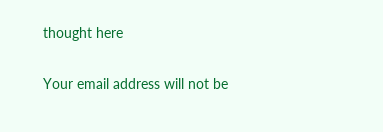thought here

Your email address will not be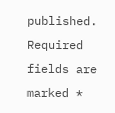published. Required fields are marked *